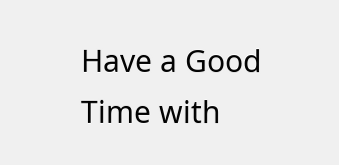Have a Good Time with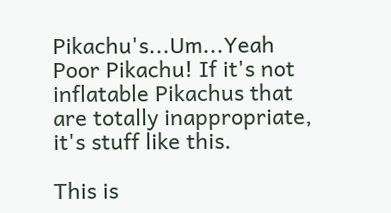Pikachu's...Um...Yeah Poor Pikachu! If it's not inflatable Pikachus that are totally inappropriate, it's stuff like this.

This is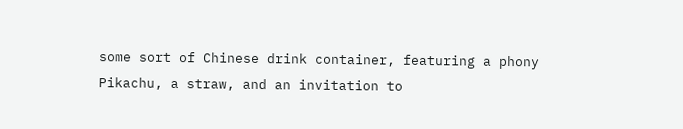some sort of Chinese drink container, featuring a phony Pikachu, a straw, and an invitation to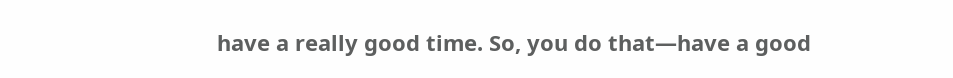have a really good time. So, you do that—have a good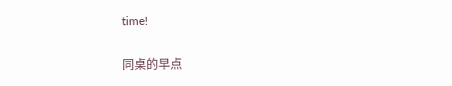time!

同桌的早点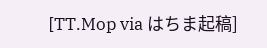[TT.Mop via はちま起稿]